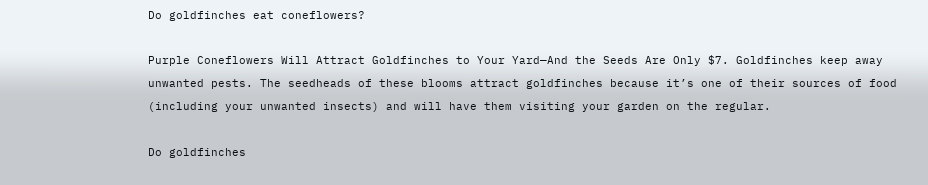Do goldfinches eat coneflowers?

Purple Coneflowers Will Attract Goldfinches to Your Yard—And the Seeds Are Only $7. Goldfinches keep away unwanted pests. The seedheads of these blooms attract goldfinches because it’s one of their sources of food (including your unwanted insects) and will have them visiting your garden on the regular.

Do goldfinches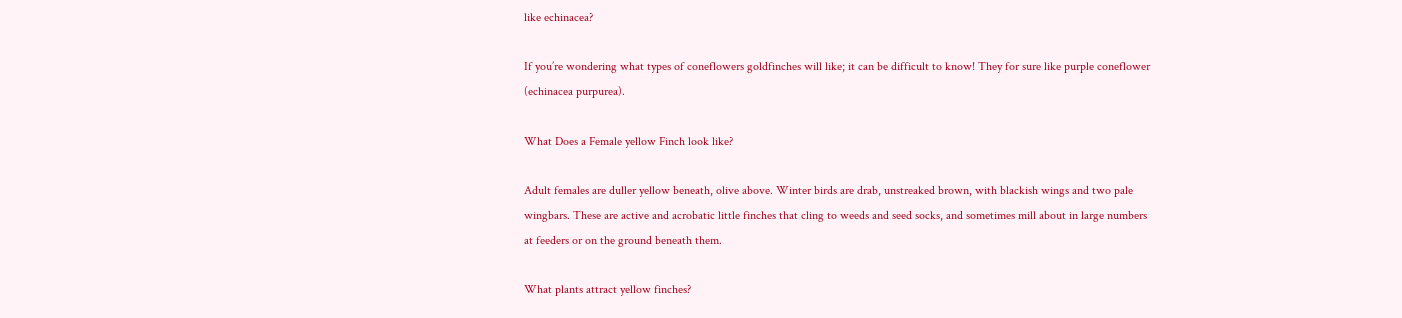like echinacea?

If you’re wondering what types of coneflowers goldfinches will like; it can be difficult to know! They for sure like purple coneflower (echinacea purpurea).

What Does a Female yellow Finch look like?

Adult females are duller yellow beneath, olive above. Winter birds are drab, unstreaked brown, with blackish wings and two pale wingbars. These are active and acrobatic little finches that cling to weeds and seed socks, and sometimes mill about in large numbers at feeders or on the ground beneath them.

What plants attract yellow finches?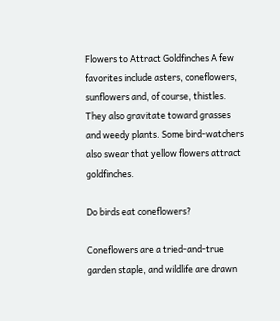Flowers to Attract Goldfinches A few favorites include asters, coneflowers, sunflowers and, of course, thistles. They also gravitate toward grasses and weedy plants. Some bird-watchers also swear that yellow flowers attract goldfinches.

Do birds eat coneflowers?

Coneflowers are a tried-and-true garden staple, and wildlife are drawn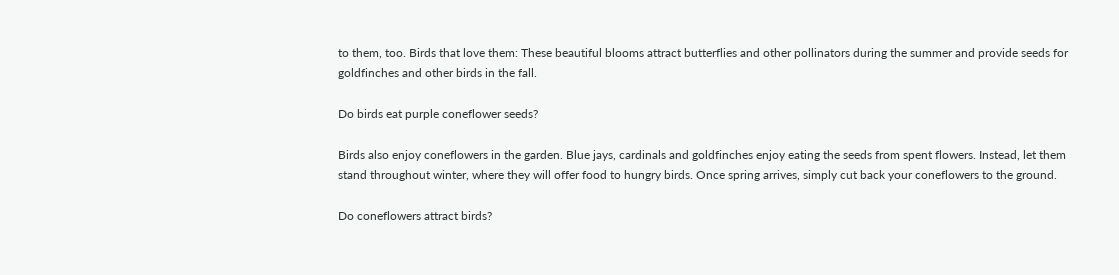to them, too. Birds that love them: These beautiful blooms attract butterflies and other pollinators during the summer and provide seeds for goldfinches and other birds in the fall.

Do birds eat purple coneflower seeds?

Birds also enjoy coneflowers in the garden. Blue jays, cardinals and goldfinches enjoy eating the seeds from spent flowers. Instead, let them stand throughout winter, where they will offer food to hungry birds. Once spring arrives, simply cut back your coneflowers to the ground.

Do coneflowers attract birds?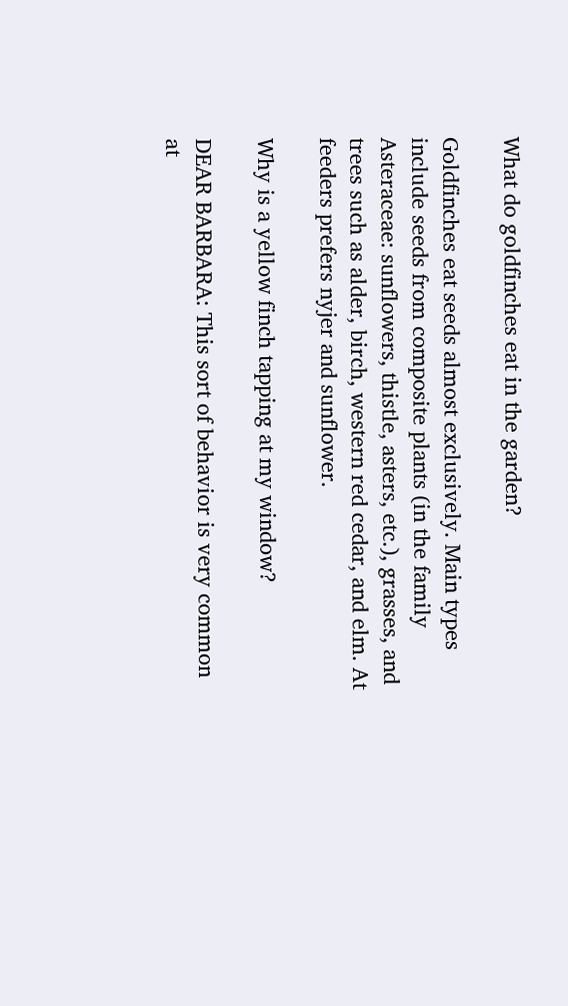What do goldfinches eat in the garden?

Goldfinches eat seeds almost exclusively. Main types include seeds from composite plants (in the family Asteraceae: sunflowers, thistle, asters, etc.), grasses, and trees such as alder, birch, western red cedar, and elm. At feeders prefers nyjer and sunflower.

Why is a yellow finch tapping at my window?

DEAR BARBARA: This sort of behavior is very common at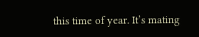this time of year. It’s mating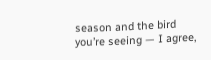season and the bird you’re seeing — I agree,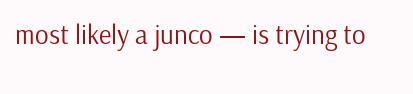most likely a junco — is trying to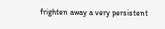frighten away a very persistent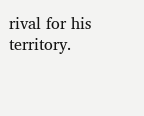rival for his territory.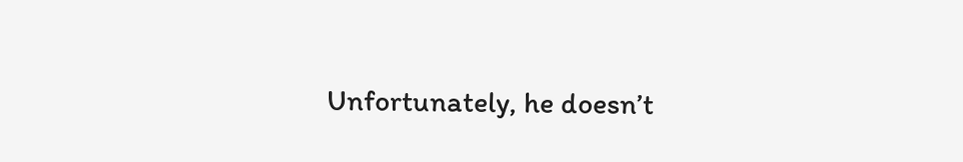Unfortunately, he doesn’t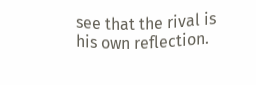see that the rival is his own reflection.